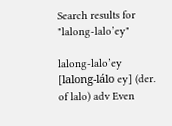Search results for "lalong-lalo’ey"

lalong-lalo’ey [lalong-lálo ey] (der. of lalo) adv Even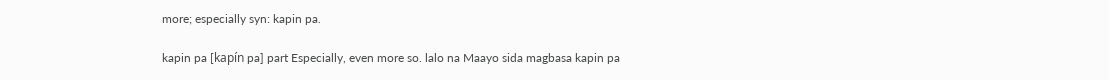more; especially syn: kapin pa.

kapin pa [kapín pa] part Especially, even more so. lalo na Maayo sida magbasa kapin pa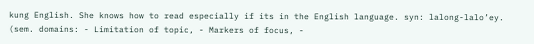kung English. She knows how to read especially if its in the English language. syn: lalong-lalo’ey. (sem. domains: - Limitation of topic, - Markers of focus, -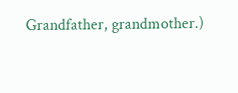Grandfather, grandmother.)